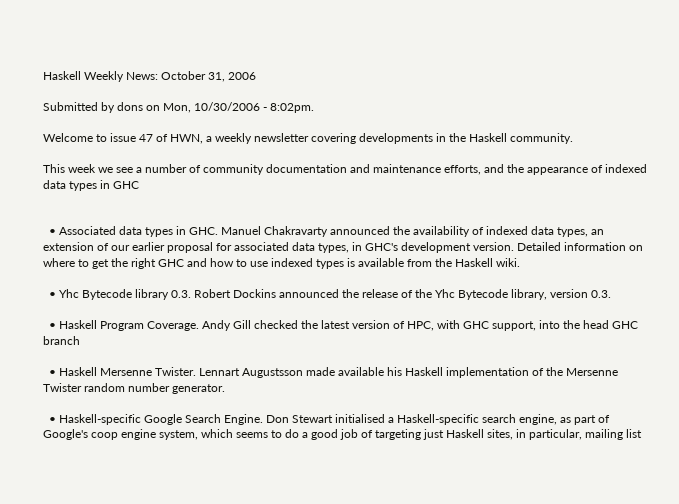Haskell Weekly News: October 31, 2006

Submitted by dons on Mon, 10/30/2006 - 8:02pm.

Welcome to issue 47 of HWN, a weekly newsletter covering developments in the Haskell community.

This week we see a number of community documentation and maintenance efforts, and the appearance of indexed data types in GHC


  • Associated data types in GHC. Manuel Chakravarty announced the availability of indexed data types, an extension of our earlier proposal for associated data types, in GHC's development version. Detailed information on where to get the right GHC and how to use indexed types is available from the Haskell wiki.

  • Yhc Bytecode library 0.3. Robert Dockins announced the release of the Yhc Bytecode library, version 0.3.

  • Haskell Program Coverage. Andy Gill checked the latest version of HPC, with GHC support, into the head GHC branch

  • Haskell Mersenne Twister. Lennart Augustsson made available his Haskell implementation of the Mersenne Twister random number generator.

  • Haskell-specific Google Search Engine. Don Stewart initialised a Haskell-specific search engine, as part of Google's coop engine system, which seems to do a good job of targeting just Haskell sites, in particular, mailing list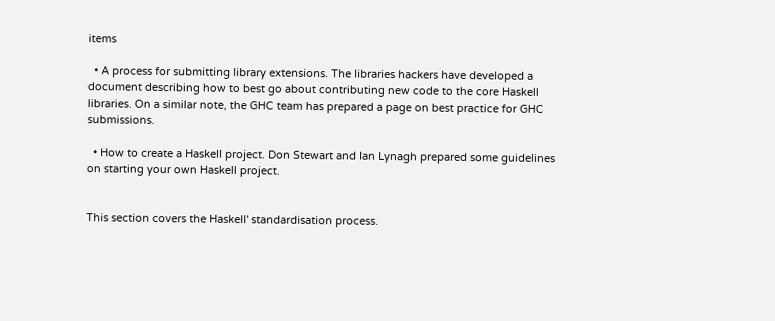items

  • A process for submitting library extensions. The libraries hackers have developed a document describing how to best go about contributing new code to the core Haskell libraries. On a similar note, the GHC team has prepared a page on best practice for GHC submissions.

  • How to create a Haskell project. Don Stewart and Ian Lynagh prepared some guidelines on starting your own Haskell project.


This section covers the Haskell' standardisation process.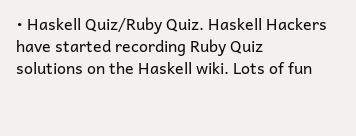• Haskell Quiz/Ruby Quiz. Haskell Hackers have started recording Ruby Quiz solutions on the Haskell wiki. Lots of fun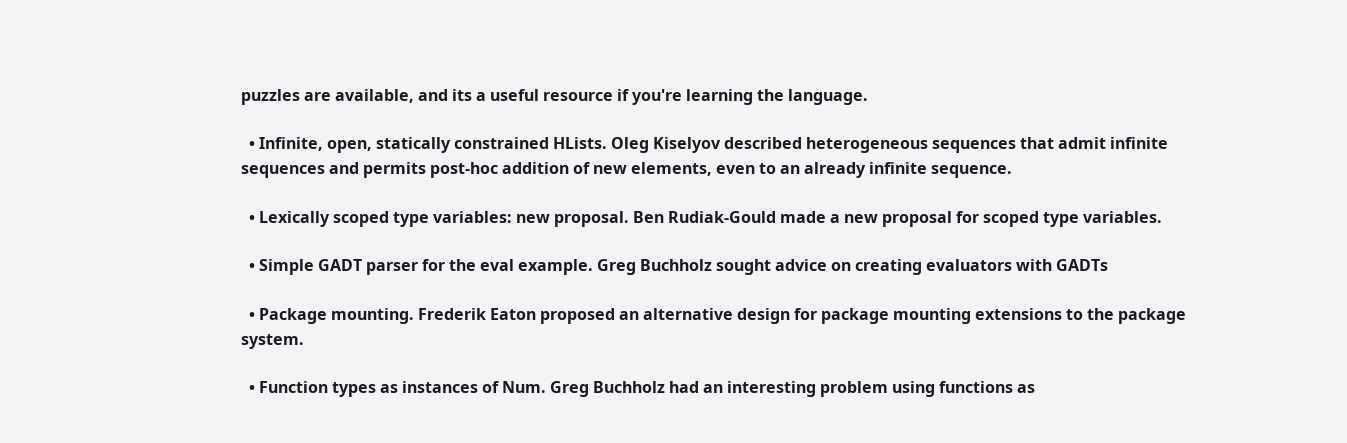puzzles are available, and its a useful resource if you're learning the language.

  • Infinite, open, statically constrained HLists. Oleg Kiselyov described heterogeneous sequences that admit infinite sequences and permits post-hoc addition of new elements, even to an already infinite sequence.

  • Lexically scoped type variables: new proposal. Ben Rudiak-Gould made a new proposal for scoped type variables.

  • Simple GADT parser for the eval example. Greg Buchholz sought advice on creating evaluators with GADTs

  • Package mounting. Frederik Eaton proposed an alternative design for package mounting extensions to the package system.

  • Function types as instances of Num. Greg Buchholz had an interesting problem using functions as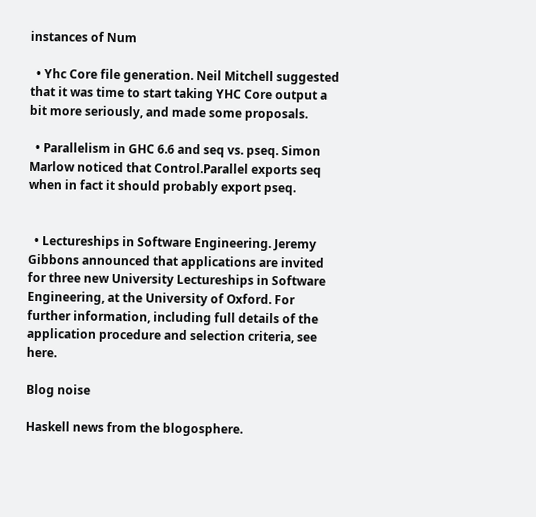instances of Num

  • Yhc Core file generation. Neil Mitchell suggested that it was time to start taking YHC Core output a bit more seriously, and made some proposals.

  • Parallelism in GHC 6.6 and seq vs. pseq. Simon Marlow noticed that Control.Parallel exports seq when in fact it should probably export pseq.


  • Lectureships in Software Engineering. Jeremy Gibbons announced that applications are invited for three new University Lectureships in Software Engineering, at the University of Oxford. For further information, including full details of the application procedure and selection criteria, see here.

Blog noise

Haskell news from the blogosphere.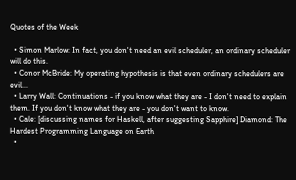Quotes of the Week

  • Simon Marlow: In fact, you don't need an evil scheduler, an ordinary scheduler will do this.
  • Conor McBride: My operating hypothesis is that even ordinary schedulers are evil...
  • Larry Wall: Continuations - if you know what they are - I don't need to explain them. If you don't know what they are - you don't want to know.
  • Cale: [discussing names for Haskell, after suggesting Sapphire] Diamond: The Hardest Programming Language on Earth
  •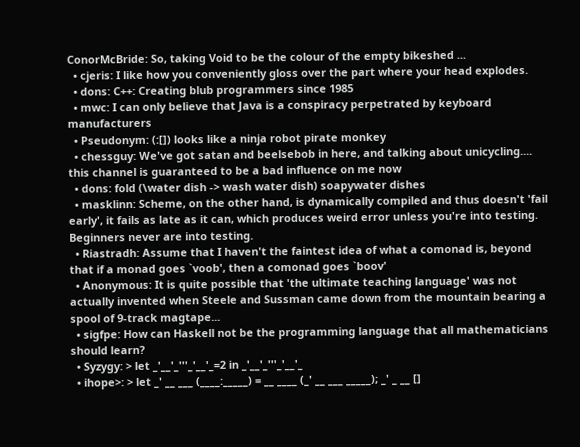ConorMcBride: So, taking Void to be the colour of the empty bikeshed ...
  • cjeris: I like how you conveniently gloss over the part where your head explodes.
  • dons: C++: Creating blub programmers since 1985
  • mwc: I can only believe that Java is a conspiracy perpetrated by keyboard manufacturers
  • Pseudonym: (:[]) looks like a ninja robot pirate monkey
  • chessguy: We've got satan and beelsebob in here, and talking about unicycling.... this channel is guaranteed to be a bad influence on me now
  • dons: fold (\water dish -> wash water dish) soapywater dishes
  • masklinn: Scheme, on the other hand, is dynamically compiled and thus doesn't 'fail early', it fails as late as it can, which produces weird error unless you're into testing. Beginners never are into testing.
  • Riastradh: Assume that I haven't the faintest idea of what a comonad is, beyond that if a monad goes `voob', then a comonad goes `boov'
  • Anonymous: It is quite possible that 'the ultimate teaching language' was not actually invented when Steele and Sussman came down from the mountain bearing a spool of 9-track magtape...
  • sigfpe: How can Haskell not be the programming language that all mathematicians should learn?
  • Syzygy: > let _'__'_'''_'__'_=2 in _'__'_'''_'__'_
  • ihope>: > let _' __ ___ (____:_____) = __ ____ (_' __ ___ _____); _' _ __ []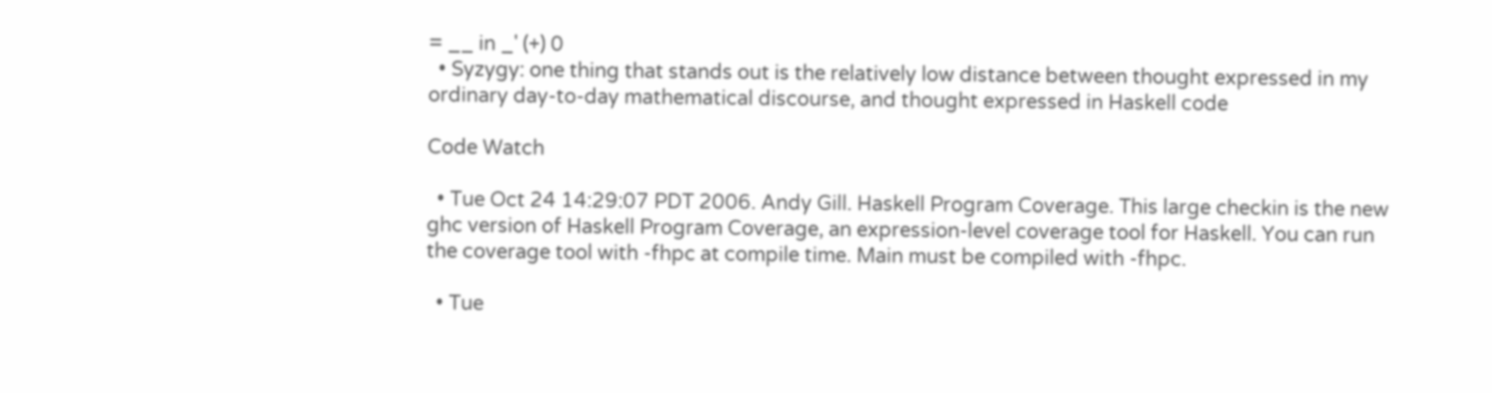= __ in _' (+) 0
  • Syzygy: one thing that stands out is the relatively low distance between thought expressed in my ordinary day-to-day mathematical discourse, and thought expressed in Haskell code

Code Watch

  • Tue Oct 24 14:29:07 PDT 2006. Andy Gill. Haskell Program Coverage. This large checkin is the new ghc version of Haskell Program Coverage, an expression-level coverage tool for Haskell. You can run the coverage tool with -fhpc at compile time. Main must be compiled with -fhpc.

  • Tue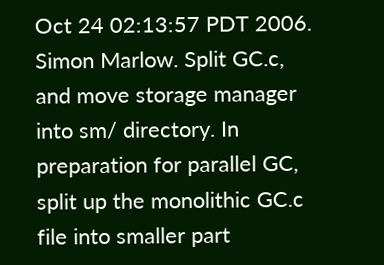Oct 24 02:13:57 PDT 2006. Simon Marlow. Split GC.c, and move storage manager into sm/ directory. In preparation for parallel GC, split up the monolithic GC.c file into smaller part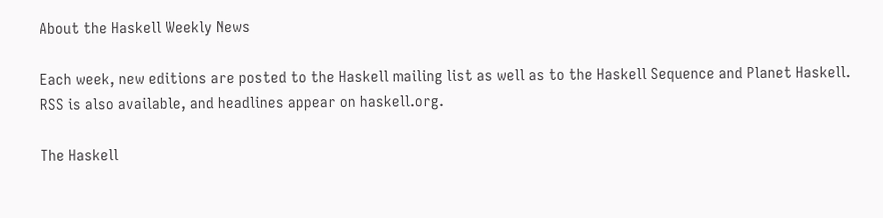About the Haskell Weekly News

Each week, new editions are posted to the Haskell mailing list as well as to the Haskell Sequence and Planet Haskell. RSS is also available, and headlines appear on haskell.org.

The Haskell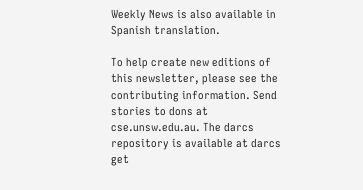Weekly News is also available in Spanish translation.

To help create new editions of this newsletter, please see the contributing information. Send stories to dons at cse.unsw.edu.au. The darcs repository is available at darcs get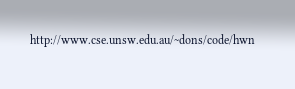http://www.cse.unsw.edu.au/~dons/code/hwn